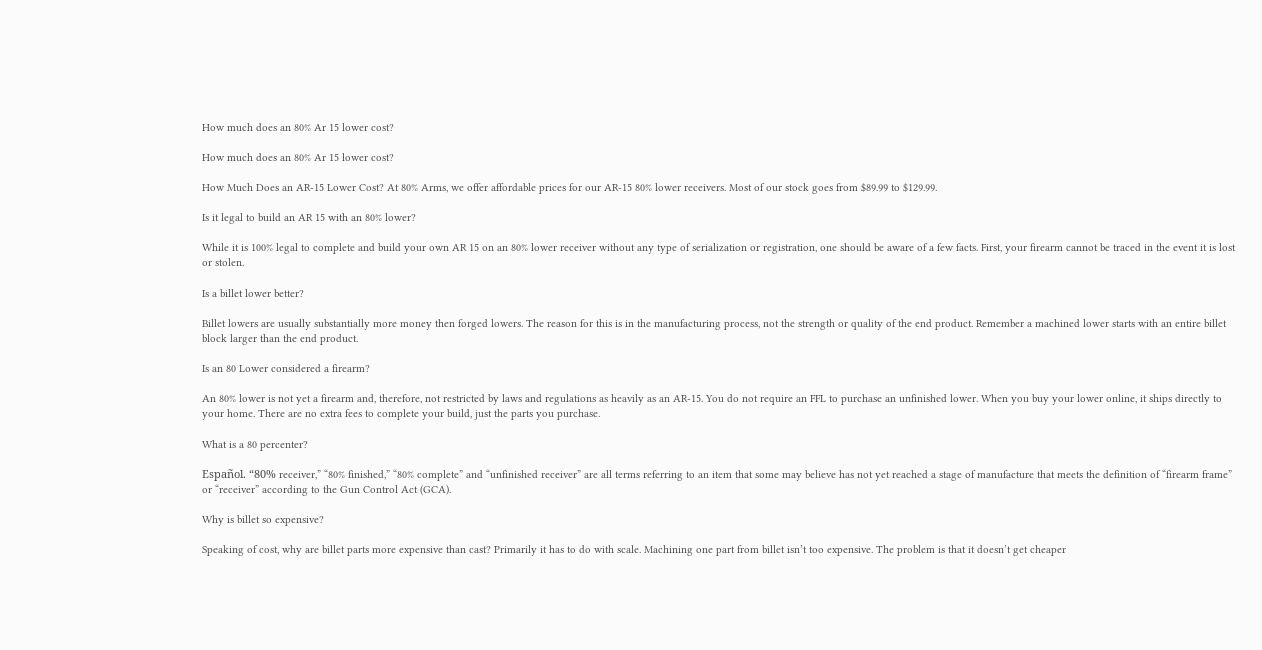How much does an 80% Ar 15 lower cost?

How much does an 80% Ar 15 lower cost?

How Much Does an AR-15 Lower Cost? At 80% Arms, we offer affordable prices for our AR-15 80% lower receivers. Most of our stock goes from $89.99 to $129.99.

Is it legal to build an AR 15 with an 80% lower?

While it is 100% legal to complete and build your own AR 15 on an 80% lower receiver without any type of serialization or registration, one should be aware of a few facts. First, your firearm cannot be traced in the event it is lost or stolen.

Is a billet lower better?

Billet lowers are usually substantially more money then forged lowers. The reason for this is in the manufacturing process, not the strength or quality of the end product. Remember a machined lower starts with an entire billet block larger than the end product.

Is an 80 Lower considered a firearm?

An 80% lower is not yet a firearm and, therefore, not restricted by laws and regulations as heavily as an AR-15. You do not require an FFL to purchase an unfinished lower. When you buy your lower online, it ships directly to your home. There are no extra fees to complete your build, just the parts you purchase.

What is a 80 percenter?

Español. “80% receiver,” “80% finished,” “80% complete” and “unfinished receiver” are all terms referring to an item that some may believe has not yet reached a stage of manufacture that meets the definition of “firearm frame” or “receiver” according to the Gun Control Act (GCA).

Why is billet so expensive?

Speaking of cost, why are billet parts more expensive than cast? Primarily it has to do with scale. Machining one part from billet isn’t too expensive. The problem is that it doesn’t get cheaper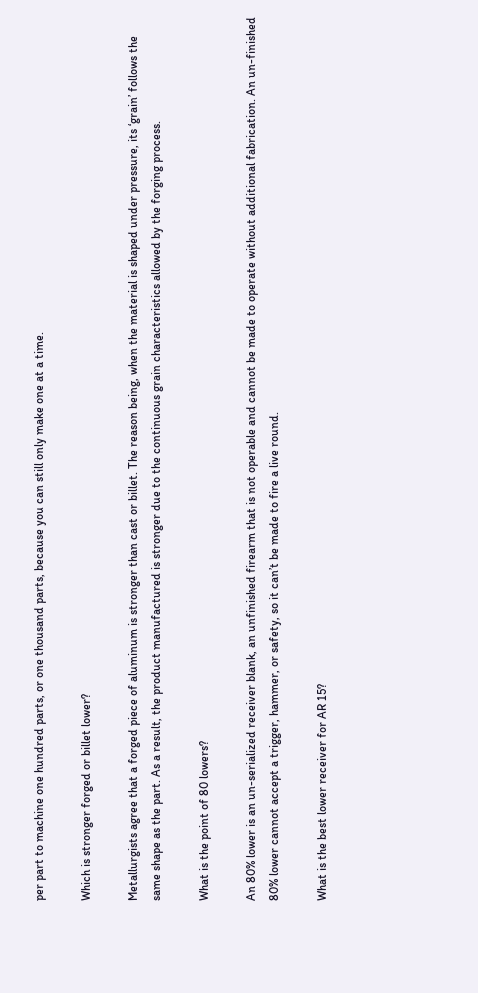per part to machine one hundred parts, or one thousand parts, because you can still only make one at a time.

Which is stronger forged or billet lower?

Metallurgists agree that a forged piece of aluminum is stronger than cast or billet. The reason being, when the material is shaped under pressure, its ‘grain’ follows the same shape as the part. As a result, the product manufactured is stronger due to the continuous grain characteristics allowed by the forging process.

What is the point of 80 lowers?

An 80% lower is an un-serialized receiver blank, an unfinished firearm that is not operable and cannot be made to operate without additional fabrication. An un-finished 80% lower cannot accept a trigger, hammer, or safety, so it can’t be made to fire a live round.

What is the best lower receiver for AR 15?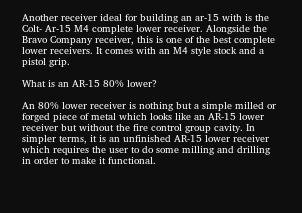Another receiver ideal for building an ar-15 with is the Colt- Ar-15 M4 complete lower receiver. Alongside the Bravo Company receiver, this is one of the best complete lower receivers. It comes with an M4 style stock and a pistol grip.

What is an AR-15 80% lower?

An 80% lower receiver is nothing but a simple milled or forged piece of metal which looks like an AR-15 lower receiver but without the fire control group cavity. In simpler terms, it is an unfinished AR-15 lower receiver which requires the user to do some milling and drilling in order to make it functional.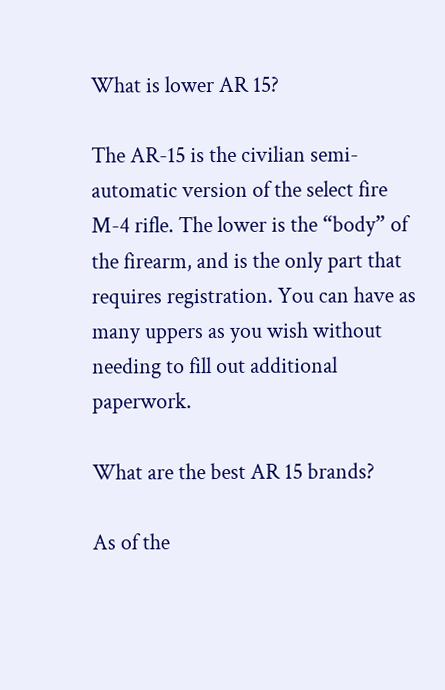What is lower AR 15?

The AR-15 is the civilian semi-automatic version of the select fire M-4 rifle. The lower is the “body” of the firearm, and is the only part that requires registration. You can have as many uppers as you wish without needing to fill out additional paperwork.

What are the best AR 15 brands?

As of the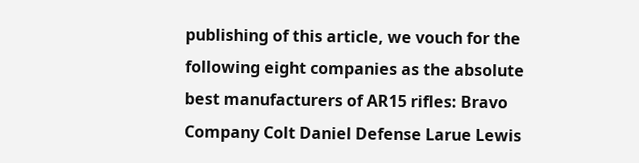publishing of this article, we vouch for the following eight companies as the absolute best manufacturers of AR15 rifles: Bravo Company Colt Daniel Defense Larue Lewis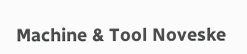Machine & Tool Noveske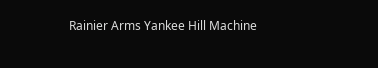Rainier Arms Yankee Hill Machine